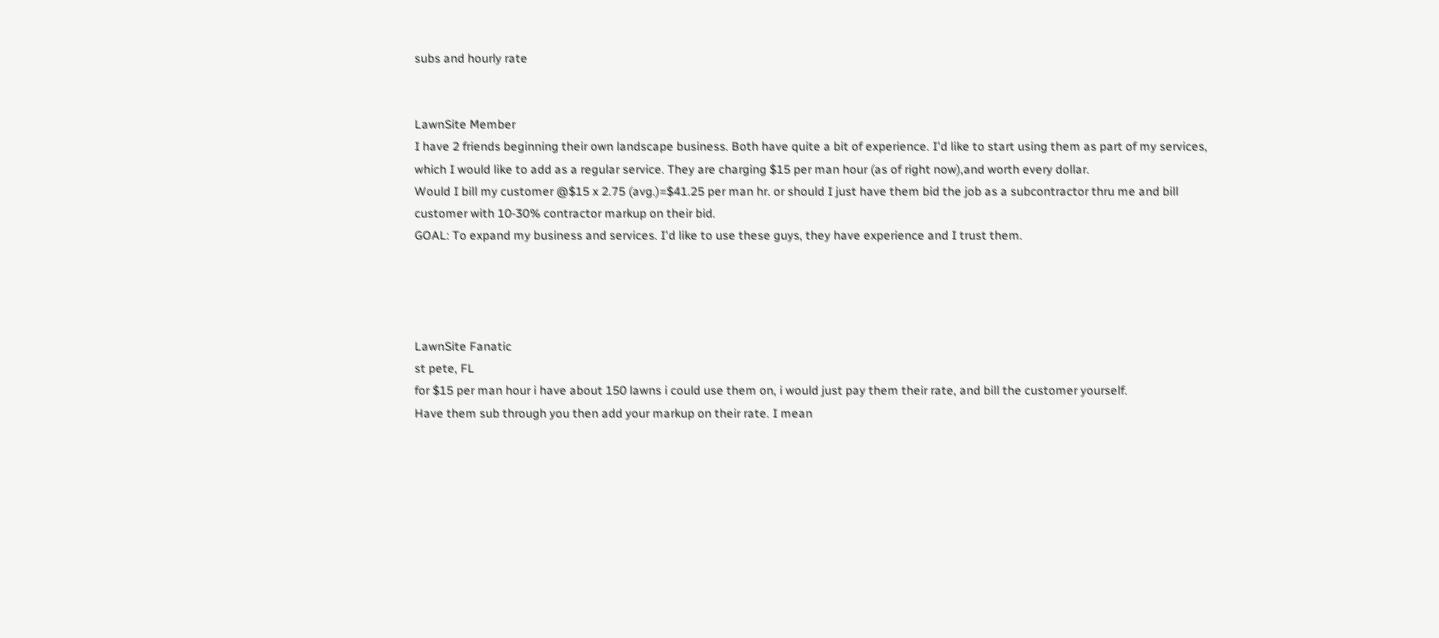subs and hourly rate


LawnSite Member
I have 2 friends beginning their own landscape business. Both have quite a bit of experience. I'd like to start using them as part of my services, which I would like to add as a regular service. They are charging $15 per man hour (as of right now),and worth every dollar.
Would I bill my customer @$15 x 2.75 (avg.)=$41.25 per man hr. or should I just have them bid the job as a subcontractor thru me and bill customer with 10-30% contractor markup on their bid.
GOAL: To expand my business and services. I'd like to use these guys, they have experience and I trust them.




LawnSite Fanatic
st pete, FL
for $15 per man hour i have about 150 lawns i could use them on, i would just pay them their rate, and bill the customer yourself.
Have them sub through you then add your markup on their rate. I mean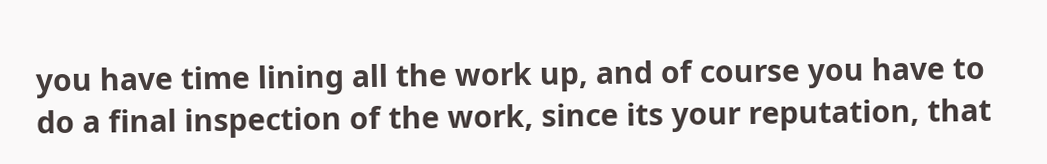you have time lining all the work up, and of course you have to do a final inspection of the work, since its your reputation, that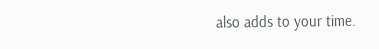also adds to your time.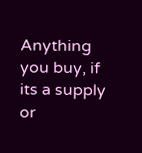Anything you buy, if its a supply or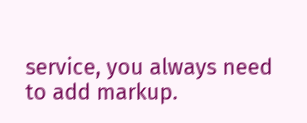service, you always need to add markup.